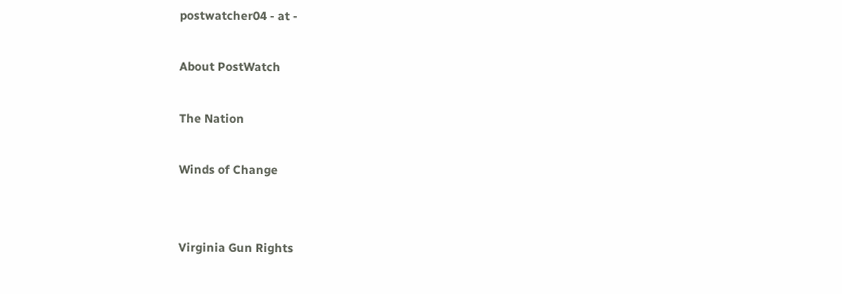postwatcher04 - at -

About PostWatch

The Nation

Winds of Change


Virginia Gun Rights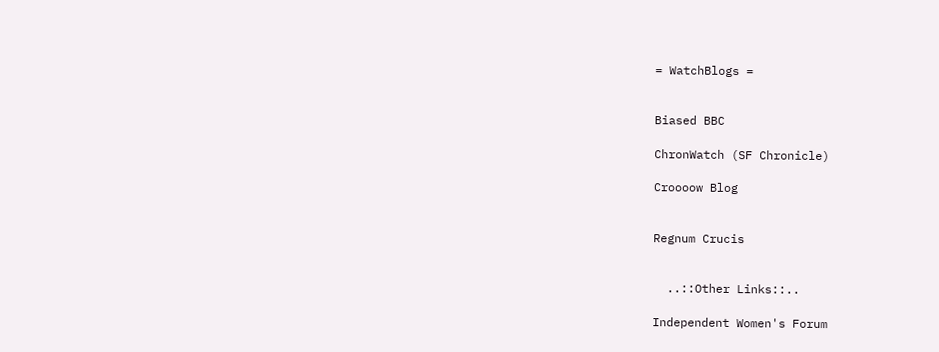= WatchBlogs =


Biased BBC

ChronWatch (SF Chronicle)

Croooow Blog


Regnum Crucis


  ..::Other Links::..

Independent Women's Forum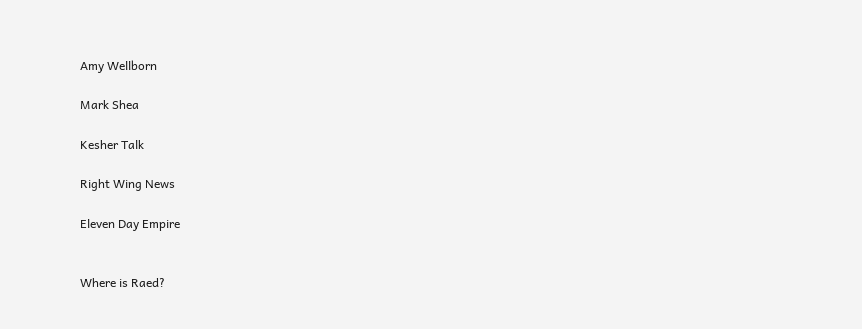Amy Wellborn

Mark Shea

Kesher Talk

Right Wing News

Eleven Day Empire


Where is Raed?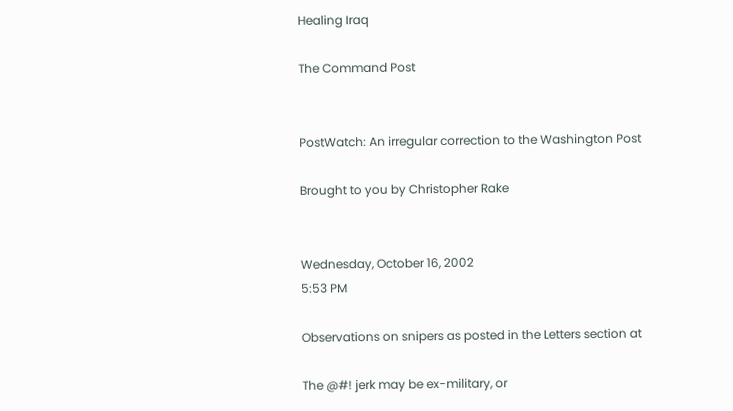Healing Iraq

The Command Post


PostWatch: An irregular correction to the Washington Post

Brought to you by Christopher Rake


Wednesday, October 16, 2002
5:53 PM

Observations on snipers as posted in the Letters section at

The @#! jerk may be ex-military, or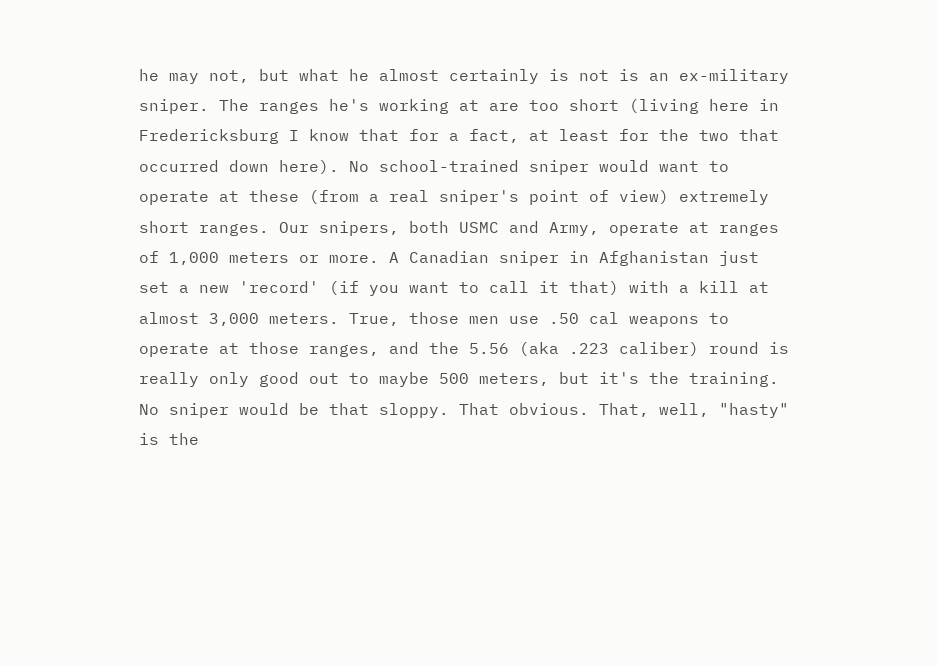he may not, but what he almost certainly is not is an ex-military sniper. The ranges he's working at are too short (living here in Fredericksburg I know that for a fact, at least for the two that occurred down here). No school-trained sniper would want to operate at these (from a real sniper's point of view) extremely short ranges. Our snipers, both USMC and Army, operate at ranges of 1,000 meters or more. A Canadian sniper in Afghanistan just set a new 'record' (if you want to call it that) with a kill at almost 3,000 meters. True, those men use .50 cal weapons to operate at those ranges, and the 5.56 (aka .223 caliber) round is really only good out to maybe 500 meters, but it's the training. No sniper would be that sloppy. That obvious. That, well, "hasty" is the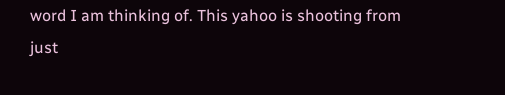word I am thinking of. This yahoo is shooting from just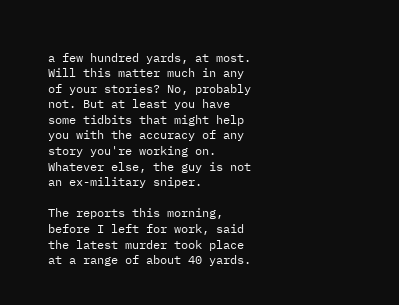a few hundred yards, at most. Will this matter much in any of your stories? No, probably not. But at least you have some tidbits that might help you with the accuracy of any story you're working on. Whatever else, the guy is not an ex-military sniper.

The reports this morning, before I left for work, said the latest murder took place at a range of about 40 yards.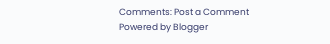Comments: Post a Comment
Powered by Blogger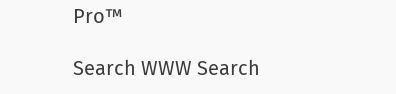Pro™

Search WWW Search